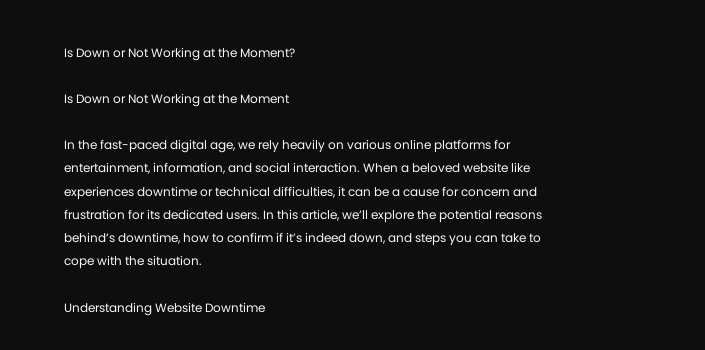Is Down or Not Working at the Moment?

Is Down or Not Working at the Moment

In the fast-paced digital age, we rely heavily on various online platforms for entertainment, information, and social interaction. When a beloved website like experiences downtime or technical difficulties, it can be a cause for concern and frustration for its dedicated users. In this article, we’ll explore the potential reasons behind’s downtime, how to confirm if it’s indeed down, and steps you can take to cope with the situation.

Understanding Website Downtime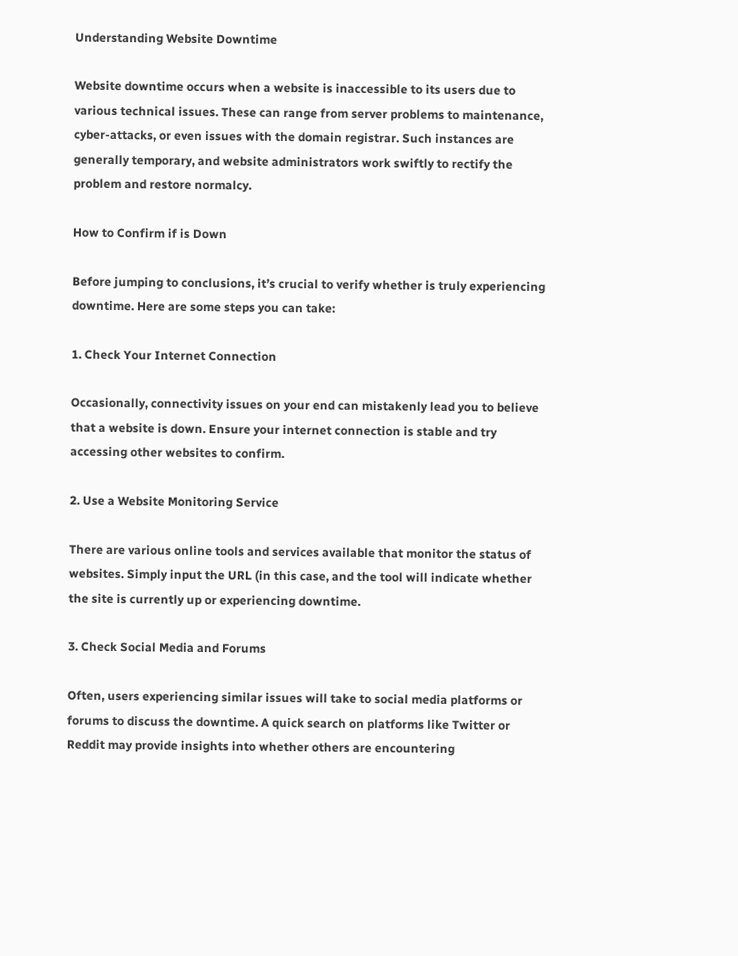Understanding Website Downtime

Website downtime occurs when a website is inaccessible to its users due to various technical issues. These can range from server problems to maintenance, cyber-attacks, or even issues with the domain registrar. Such instances are generally temporary, and website administrators work swiftly to rectify the problem and restore normalcy.

How to Confirm if is Down

Before jumping to conclusions, it’s crucial to verify whether is truly experiencing downtime. Here are some steps you can take:

1. Check Your Internet Connection

Occasionally, connectivity issues on your end can mistakenly lead you to believe that a website is down. Ensure your internet connection is stable and try accessing other websites to confirm.

2. Use a Website Monitoring Service

There are various online tools and services available that monitor the status of websites. Simply input the URL (in this case, and the tool will indicate whether the site is currently up or experiencing downtime.

3. Check Social Media and Forums

Often, users experiencing similar issues will take to social media platforms or forums to discuss the downtime. A quick search on platforms like Twitter or Reddit may provide insights into whether others are encountering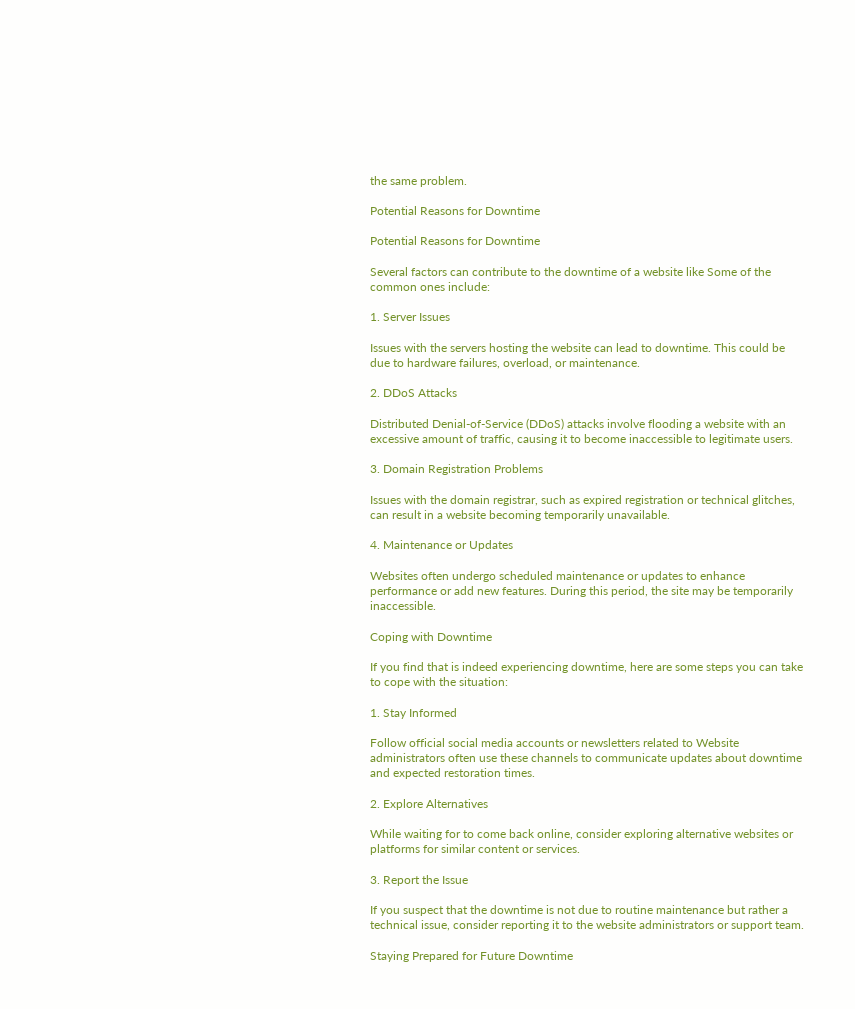the same problem.

Potential Reasons for Downtime

Potential Reasons for Downtime

Several factors can contribute to the downtime of a website like Some of the common ones include:

1. Server Issues

Issues with the servers hosting the website can lead to downtime. This could be due to hardware failures, overload, or maintenance.

2. DDoS Attacks

Distributed Denial-of-Service (DDoS) attacks involve flooding a website with an excessive amount of traffic, causing it to become inaccessible to legitimate users.

3. Domain Registration Problems

Issues with the domain registrar, such as expired registration or technical glitches, can result in a website becoming temporarily unavailable.

4. Maintenance or Updates

Websites often undergo scheduled maintenance or updates to enhance performance or add new features. During this period, the site may be temporarily inaccessible.

Coping with Downtime

If you find that is indeed experiencing downtime, here are some steps you can take to cope with the situation:

1. Stay Informed

Follow official social media accounts or newsletters related to Website administrators often use these channels to communicate updates about downtime and expected restoration times.

2. Explore Alternatives

While waiting for to come back online, consider exploring alternative websites or platforms for similar content or services.

3. Report the Issue

If you suspect that the downtime is not due to routine maintenance but rather a technical issue, consider reporting it to the website administrators or support team.

Staying Prepared for Future Downtime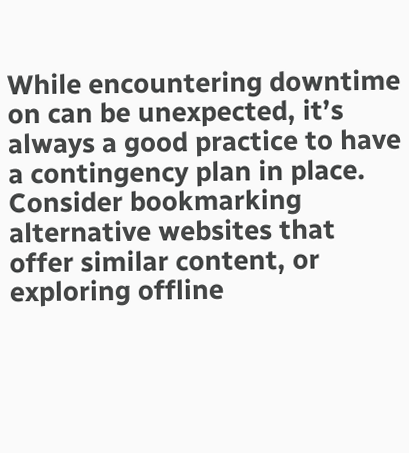While encountering downtime on can be unexpected, it’s always a good practice to have a contingency plan in place. Consider bookmarking alternative websites that offer similar content, or exploring offline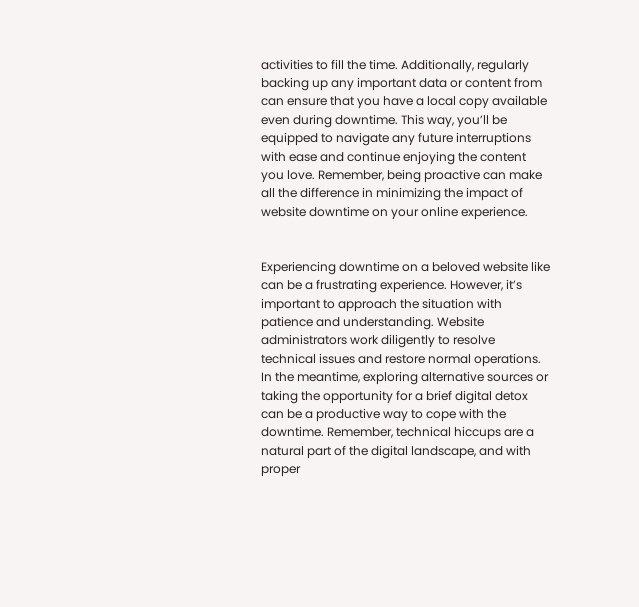activities to fill the time. Additionally, regularly backing up any important data or content from can ensure that you have a local copy available even during downtime. This way, you’ll be equipped to navigate any future interruptions with ease and continue enjoying the content you love. Remember, being proactive can make all the difference in minimizing the impact of website downtime on your online experience.


Experiencing downtime on a beloved website like can be a frustrating experience. However, it’s important to approach the situation with patience and understanding. Website administrators work diligently to resolve technical issues and restore normal operations. In the meantime, exploring alternative sources or taking the opportunity for a brief digital detox can be a productive way to cope with the downtime. Remember, technical hiccups are a natural part of the digital landscape, and with proper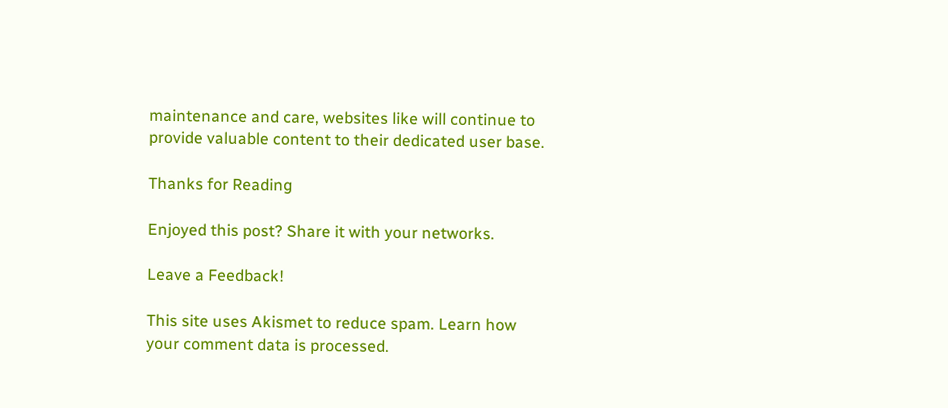maintenance and care, websites like will continue to provide valuable content to their dedicated user base.

Thanks for Reading

Enjoyed this post? Share it with your networks.

Leave a Feedback!

This site uses Akismet to reduce spam. Learn how your comment data is processed.